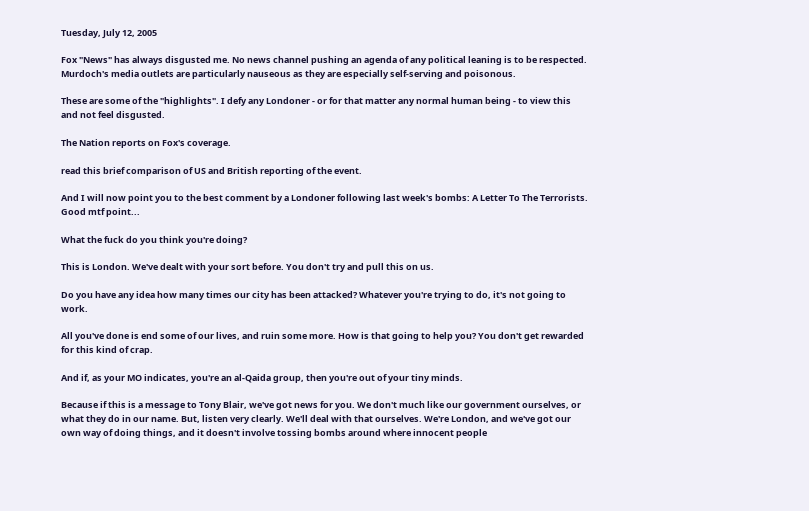Tuesday, July 12, 2005

Fox "News" has always disgusted me. No news channel pushing an agenda of any political leaning is to be respected. Murdoch's media outlets are particularly nauseous as they are especially self-serving and poisonous.

These are some of the "highlights". I defy any Londoner - or for that matter any normal human being - to view this and not feel disgusted.

The Nation reports on Fox's coverage.

read this brief comparison of US and British reporting of the event.

And I will now point you to the best comment by a Londoner following last week's bombs: A Letter To The Terrorists. Good mtf point...

What the fuck do you think you're doing?

This is London. We've dealt with your sort before. You don't try and pull this on us.

Do you have any idea how many times our city has been attacked? Whatever you're trying to do, it's not going to work.

All you've done is end some of our lives, and ruin some more. How is that going to help you? You don't get rewarded for this kind of crap.

And if, as your MO indicates, you're an al-Qaida group, then you're out of your tiny minds.

Because if this is a message to Tony Blair, we've got news for you. We don't much like our government ourselves, or what they do in our name. But, listen very clearly. We'll deal with that ourselves. We're London, and we've got our own way of doing things, and it doesn't involve tossing bombs around where innocent people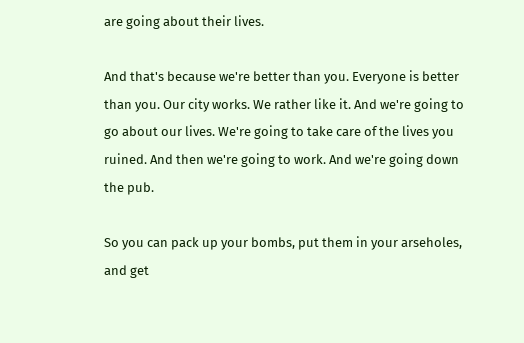are going about their lives.

And that's because we're better than you. Everyone is better than you. Our city works. We rather like it. And we're going to go about our lives. We're going to take care of the lives you ruined. And then we're going to work. And we're going down the pub.

So you can pack up your bombs, put them in your arseholes, and get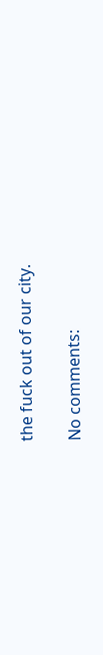the fuck out of our city.

No comments: